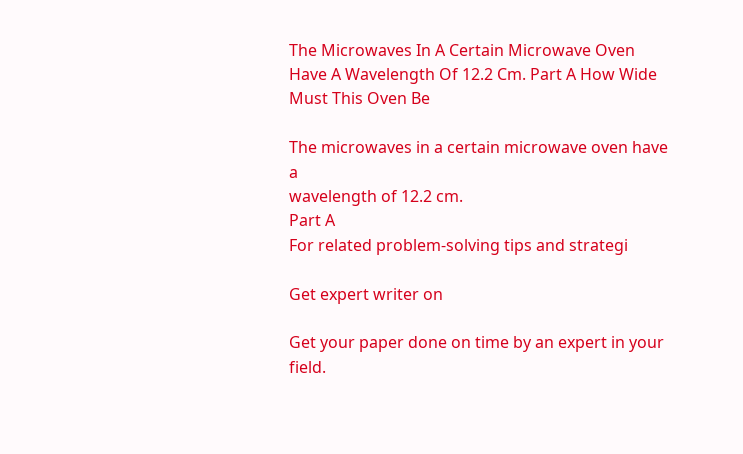The Microwaves In A Certain Microwave Oven Have A Wavelength Of 12.2 Cm. Part A How Wide Must This Oven Be

The microwaves in a certain microwave oven have a
wavelength of 12.2 cm.
Part A
For related problem-solving tips and strategi

Get expert writer on

Get your paper done on time by an expert in your field.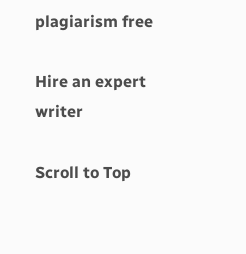plagiarism free

Hire an expert writer

Scroll to Top